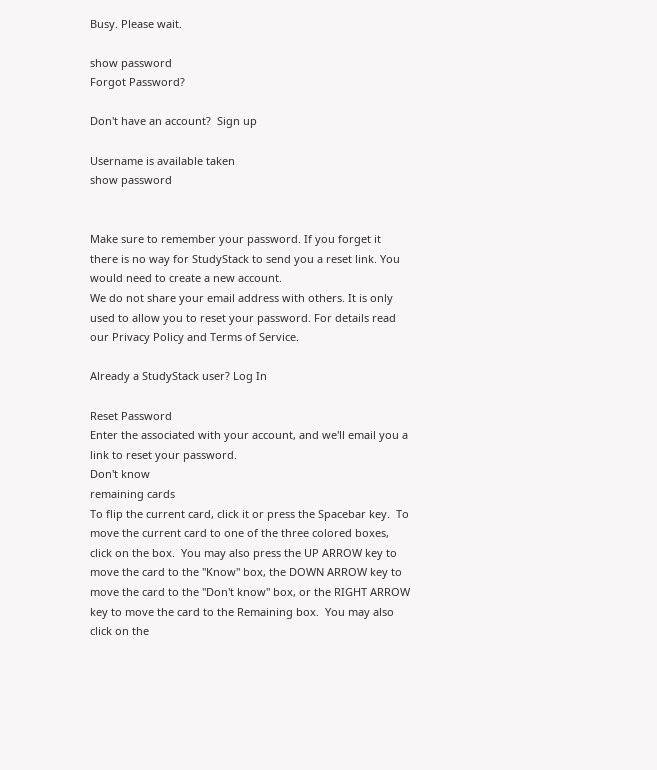Busy. Please wait.

show password
Forgot Password?

Don't have an account?  Sign up

Username is available taken
show password


Make sure to remember your password. If you forget it there is no way for StudyStack to send you a reset link. You would need to create a new account.
We do not share your email address with others. It is only used to allow you to reset your password. For details read our Privacy Policy and Terms of Service.

Already a StudyStack user? Log In

Reset Password
Enter the associated with your account, and we'll email you a link to reset your password.
Don't know
remaining cards
To flip the current card, click it or press the Spacebar key.  To move the current card to one of the three colored boxes, click on the box.  You may also press the UP ARROW key to move the card to the "Know" box, the DOWN ARROW key to move the card to the "Don't know" box, or the RIGHT ARROW key to move the card to the Remaining box.  You may also click on the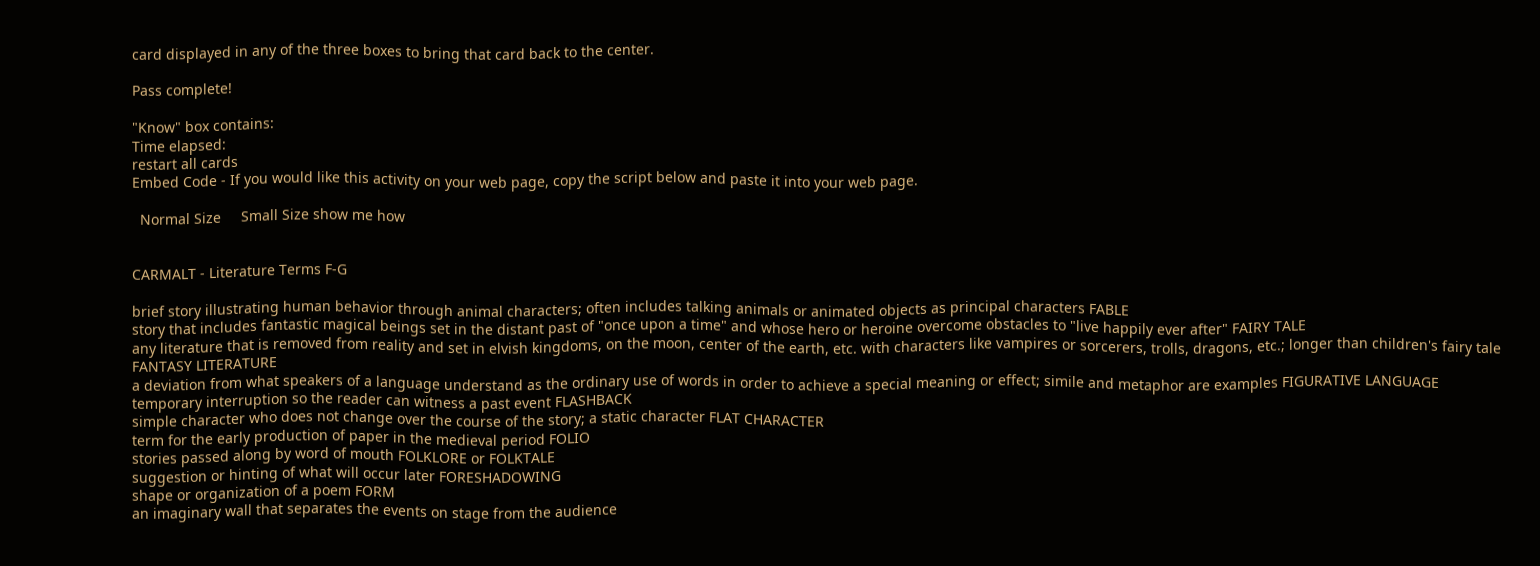card displayed in any of the three boxes to bring that card back to the center.

Pass complete!

"Know" box contains:
Time elapsed:
restart all cards
Embed Code - If you would like this activity on your web page, copy the script below and paste it into your web page.

  Normal Size     Small Size show me how


CARMALT - Literature Terms F-G

brief story illustrating human behavior through animal characters; often includes talking animals or animated objects as principal characters FABLE
story that includes fantastic magical beings set in the distant past of "once upon a time" and whose hero or heroine overcome obstacles to "live happily ever after" FAIRY TALE
any literature that is removed from reality and set in elvish kingdoms, on the moon, center of the earth, etc. with characters like vampires or sorcerers, trolls, dragons, etc.; longer than children's fairy tale FANTASY LITERATURE
a deviation from what speakers of a language understand as the ordinary use of words in order to achieve a special meaning or effect; simile and metaphor are examples FIGURATIVE LANGUAGE
temporary interruption so the reader can witness a past event FLASHBACK
simple character who does not change over the course of the story; a static character FLAT CHARACTER
term for the early production of paper in the medieval period FOLIO
stories passed along by word of mouth FOLKLORE or FOLKTALE
suggestion or hinting of what will occur later FORESHADOWING
shape or organization of a poem FORM
an imaginary wall that separates the events on stage from the audience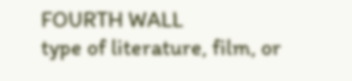FOURTH WALL
type of literature, film, or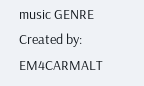music GENRE
Created by: EM4CARMALT